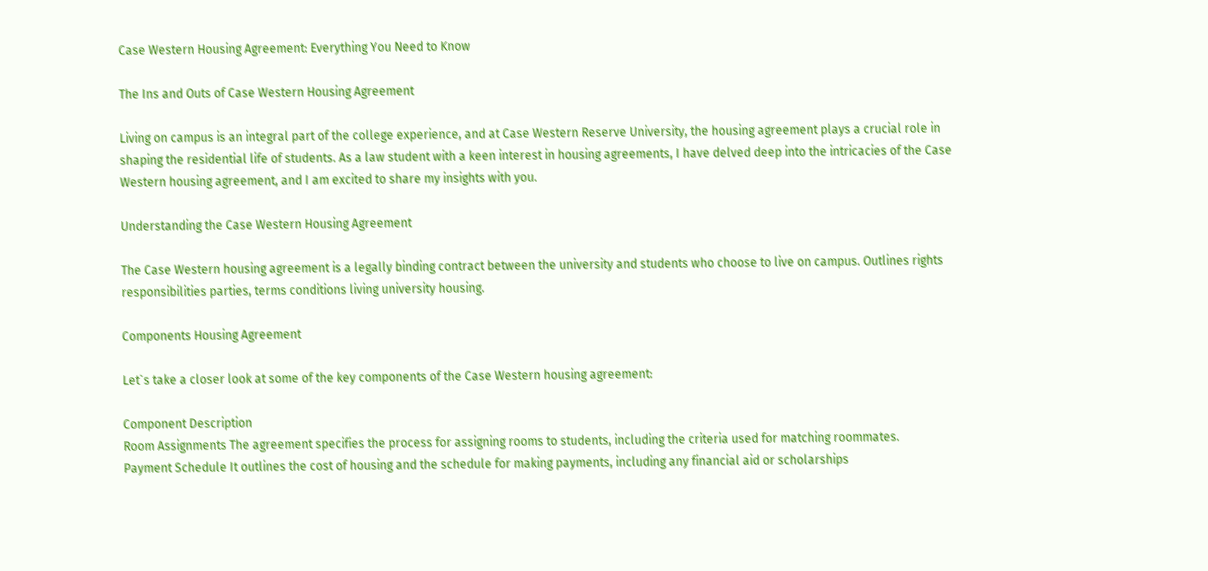Case Western Housing Agreement: Everything You Need to Know

The Ins and Outs of Case Western Housing Agreement

Living on campus is an integral part of the college experience, and at Case Western Reserve University, the housing agreement plays a crucial role in shaping the residential life of students. As a law student with a keen interest in housing agreements, I have delved deep into the intricacies of the Case Western housing agreement, and I am excited to share my insights with you.

Understanding the Case Western Housing Agreement

The Case Western housing agreement is a legally binding contract between the university and students who choose to live on campus. Outlines rights responsibilities parties, terms conditions living university housing.

Components Housing Agreement

Let`s take a closer look at some of the key components of the Case Western housing agreement:

Component Description
Room Assignments The agreement specifies the process for assigning rooms to students, including the criteria used for matching roommates.
Payment Schedule It outlines the cost of housing and the schedule for making payments, including any financial aid or scholarships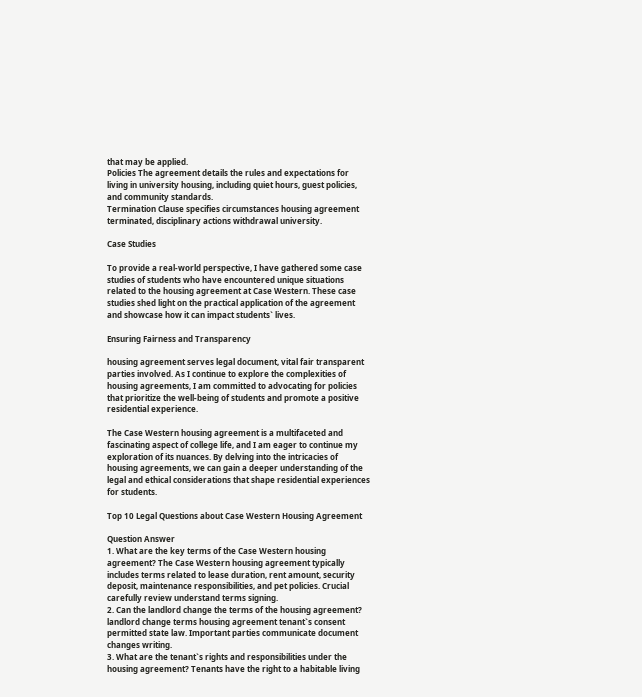that may be applied.
Policies The agreement details the rules and expectations for living in university housing, including quiet hours, guest policies, and community standards.
Termination Clause specifies circumstances housing agreement terminated, disciplinary actions withdrawal university.

Case Studies

To provide a real-world perspective, I have gathered some case studies of students who have encountered unique situations related to the housing agreement at Case Western. These case studies shed light on the practical application of the agreement and showcase how it can impact students` lives.

Ensuring Fairness and Transparency

housing agreement serves legal document, vital fair transparent parties involved. As I continue to explore the complexities of housing agreements, I am committed to advocating for policies that prioritize the well-being of students and promote a positive residential experience.

The Case Western housing agreement is a multifaceted and fascinating aspect of college life, and I am eager to continue my exploration of its nuances. By delving into the intricacies of housing agreements, we can gain a deeper understanding of the legal and ethical considerations that shape residential experiences for students.

Top 10 Legal Questions about Case Western Housing Agreement

Question Answer
1. What are the key terms of the Case Western housing agreement? The Case Western housing agreement typically includes terms related to lease duration, rent amount, security deposit, maintenance responsibilities, and pet policies. Crucial carefully review understand terms signing.
2. Can the landlord change the terms of the housing agreement? landlord change terms housing agreement tenant`s consent permitted state law. Important parties communicate document changes writing.
3. What are the tenant`s rights and responsibilities under the housing agreement? Tenants have the right to a habitable living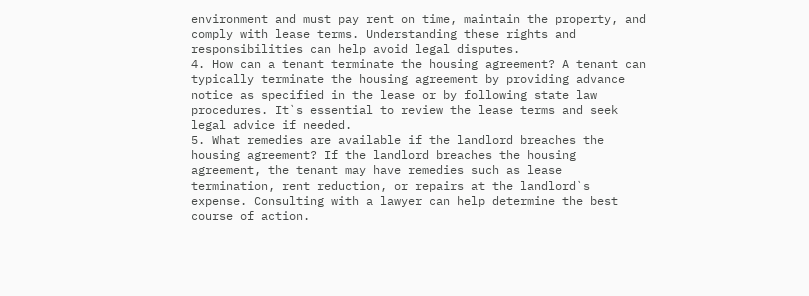environment and must pay rent on time, maintain the property, and comply with lease terms. Understanding these rights and responsibilities can help avoid legal disputes.
4. How can a tenant terminate the housing agreement? A tenant can typically terminate the housing agreement by providing advance notice as specified in the lease or by following state law procedures. It`s essential to review the lease terms and seek legal advice if needed.
5. What remedies are available if the landlord breaches the housing agreement? If the landlord breaches the housing agreement, the tenant may have remedies such as lease termination, rent reduction, or repairs at the landlord`s expense. Consulting with a lawyer can help determine the best course of action.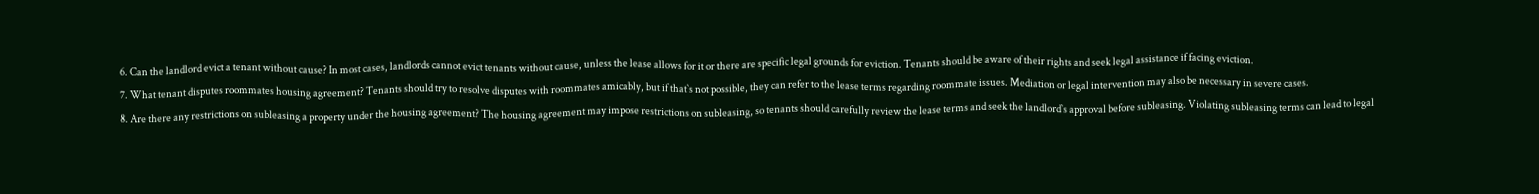6. Can the landlord evict a tenant without cause? In most cases, landlords cannot evict tenants without cause, unless the lease allows for it or there are specific legal grounds for eviction. Tenants should be aware of their rights and seek legal assistance if facing eviction.
7. What tenant disputes roommates housing agreement? Tenants should try to resolve disputes with roommates amicably, but if that`s not possible, they can refer to the lease terms regarding roommate issues. Mediation or legal intervention may also be necessary in severe cases.
8. Are there any restrictions on subleasing a property under the housing agreement? The housing agreement may impose restrictions on subleasing, so tenants should carefully review the lease terms and seek the landlord`s approval before subleasing. Violating subleasing terms can lead to legal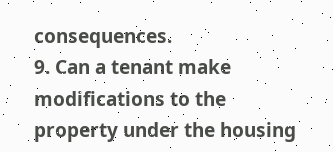consequences.
9. Can a tenant make modifications to the property under the housing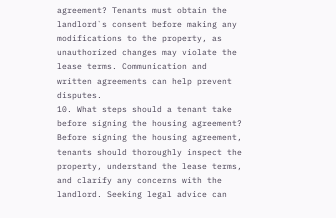agreement? Tenants must obtain the landlord`s consent before making any modifications to the property, as unauthorized changes may violate the lease terms. Communication and written agreements can help prevent disputes.
10. What steps should a tenant take before signing the housing agreement? Before signing the housing agreement, tenants should thoroughly inspect the property, understand the lease terms, and clarify any concerns with the landlord. Seeking legal advice can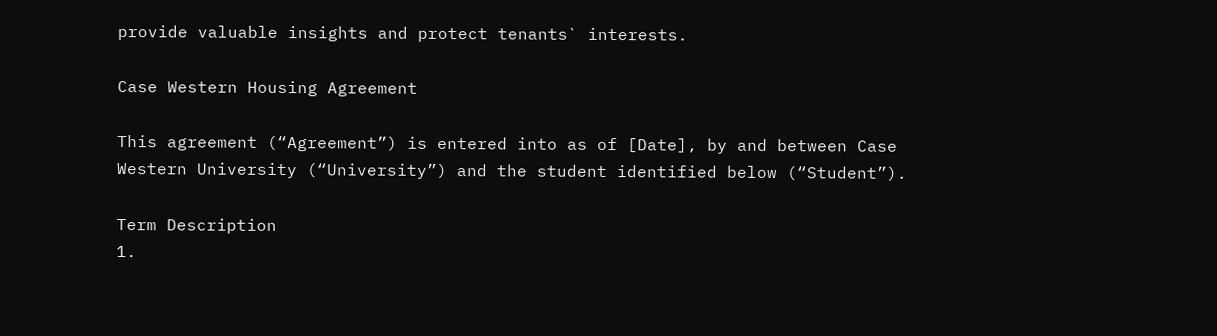provide valuable insights and protect tenants` interests.

Case Western Housing Agreement

This agreement (“Agreement”) is entered into as of [Date], by and between Case Western University (“University”) and the student identified below (“Student”).

Term Description
1.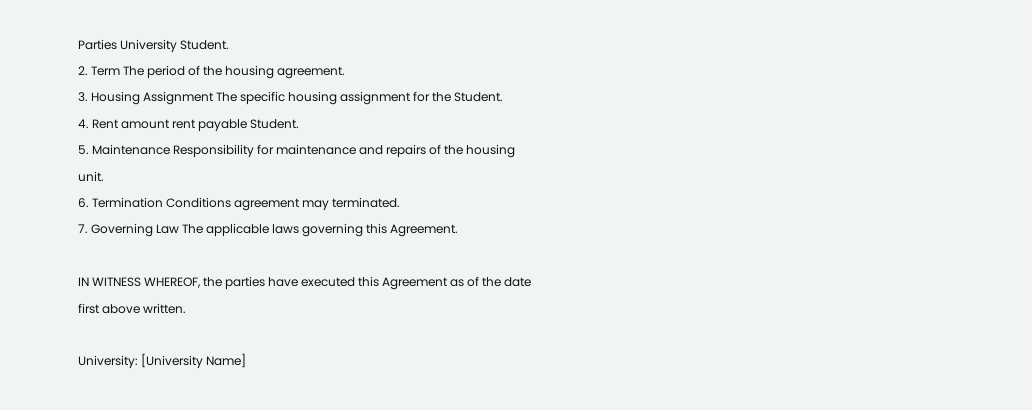Parties University Student.
2. Term The period of the housing agreement.
3. Housing Assignment The specific housing assignment for the Student.
4. Rent amount rent payable Student.
5. Maintenance Responsibility for maintenance and repairs of the housing unit.
6. Termination Conditions agreement may terminated.
7. Governing Law The applicable laws governing this Agreement.

IN WITNESS WHEREOF, the parties have executed this Agreement as of the date first above written.

University: [University Name]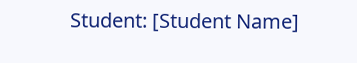Student: [Student Name]